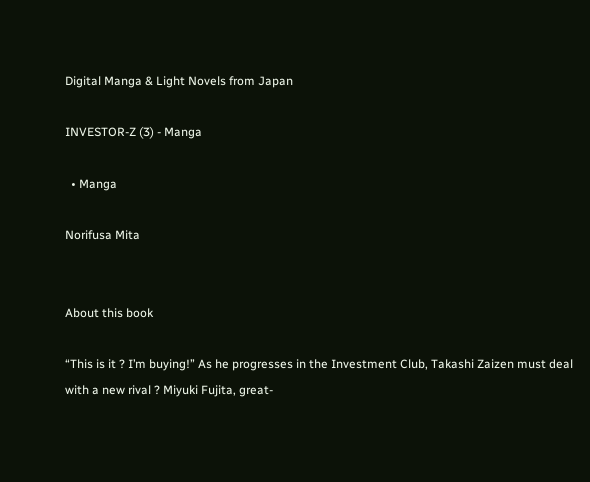Digital Manga & Light Novels from Japan

INVESTOR-Z (3) - Manga

  • Manga

Norifusa Mita


About this book

“This is it ? I’m buying!” As he progresses in the Investment Club, Takashi Zaizen must deal with a new rival ? Miyuki Fujita, great-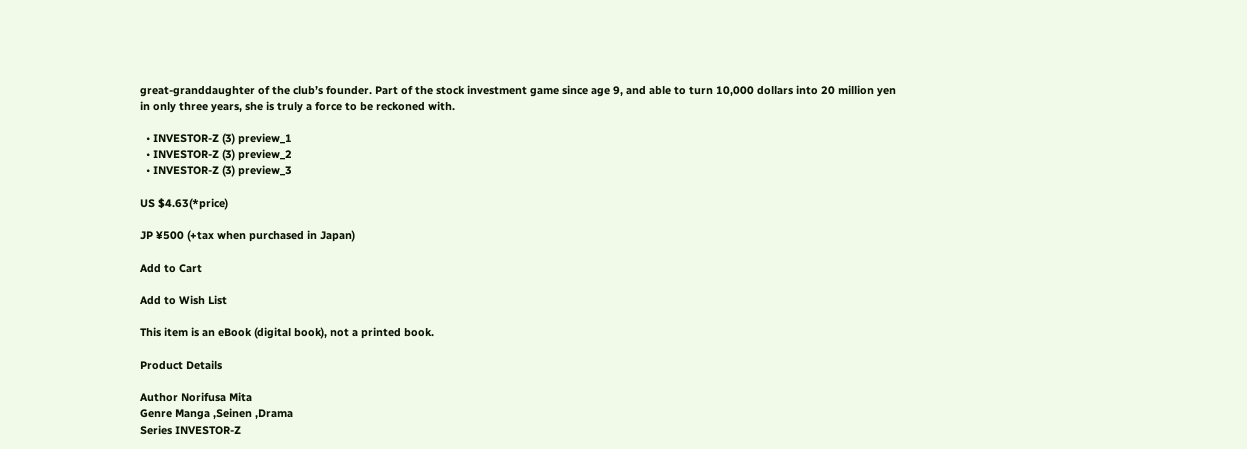great-granddaughter of the club’s founder. Part of the stock investment game since age 9, and able to turn 10,000 dollars into 20 million yen in only three years, she is truly a force to be reckoned with.

  • INVESTOR-Z (3) preview_1
  • INVESTOR-Z (3) preview_2
  • INVESTOR-Z (3) preview_3

US $4.63(*price)

JP ¥500 (+tax when purchased in Japan)

Add to Cart

Add to Wish List

This item is an eBook (digital book), not a printed book.

Product Details

Author Norifusa Mita
Genre Manga ,Seinen ,Drama
Series INVESTOR-Z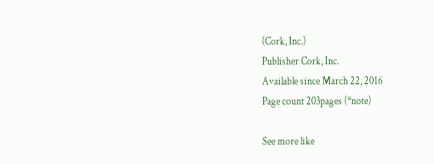(Cork, Inc.)
Publisher Cork, Inc.
Available since March 22, 2016
Page count 203pages (*note)

See more like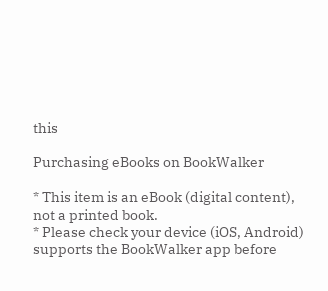this

Purchasing eBooks on BookWalker

* This item is an eBook (digital content), not a printed book.
* Please check your device (iOS, Android) supports the BookWalker app before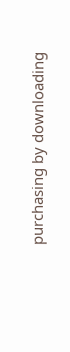purchasing by downloading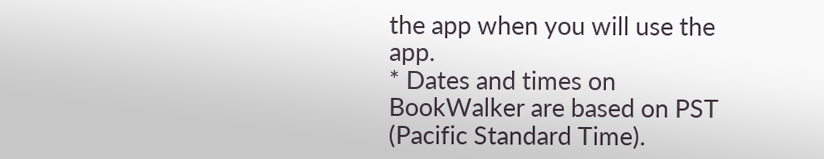the app when you will use the app.
* Dates and times on BookWalker are based on PST (Pacific Standard Time).